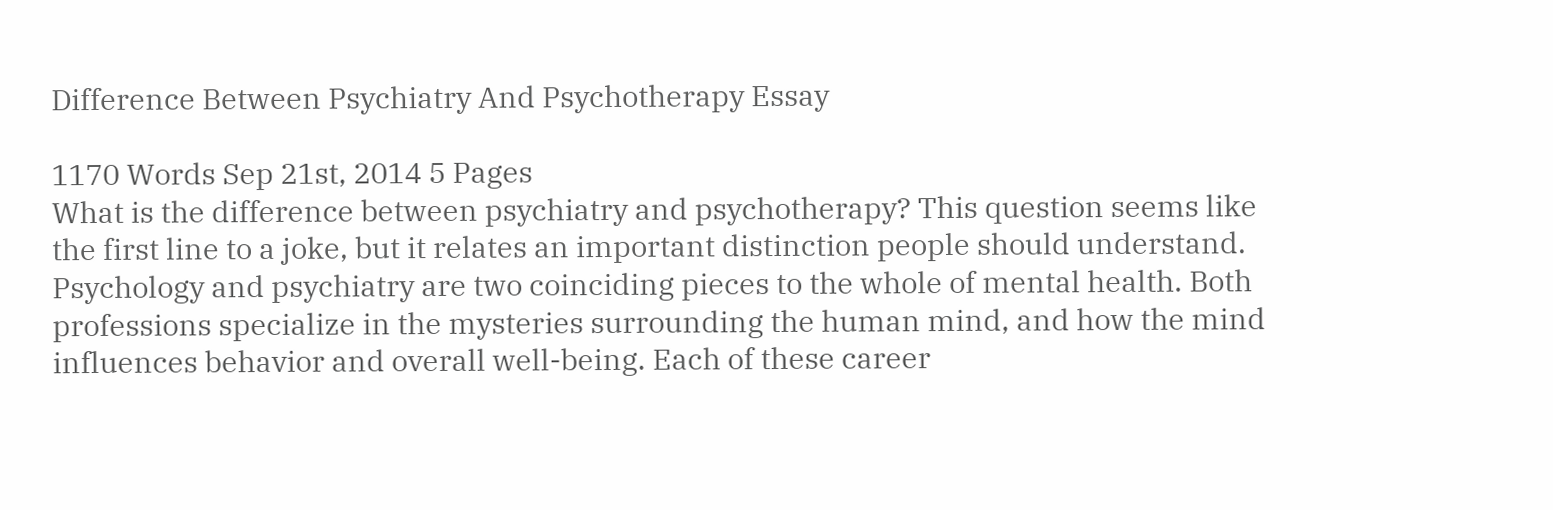Difference Between Psychiatry And Psychotherapy Essay

1170 Words Sep 21st, 2014 5 Pages
What is the difference between psychiatry and psychotherapy? This question seems like the first line to a joke, but it relates an important distinction people should understand. Psychology and psychiatry are two coinciding pieces to the whole of mental health. Both professions specialize in the mysteries surrounding the human mind, and how the mind influences behavior and overall well-being. Each of these career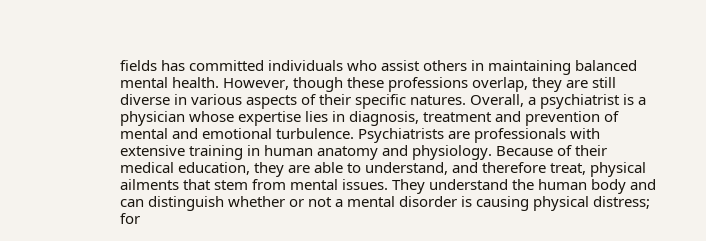fields has committed individuals who assist others in maintaining balanced mental health. However, though these professions overlap, they are still diverse in various aspects of their specific natures. Overall, a psychiatrist is a physician whose expertise lies in diagnosis, treatment and prevention of mental and emotional turbulence. Psychiatrists are professionals with extensive training in human anatomy and physiology. Because of their medical education, they are able to understand, and therefore treat, physical ailments that stem from mental issues. They understand the human body and can distinguish whether or not a mental disorder is causing physical distress; for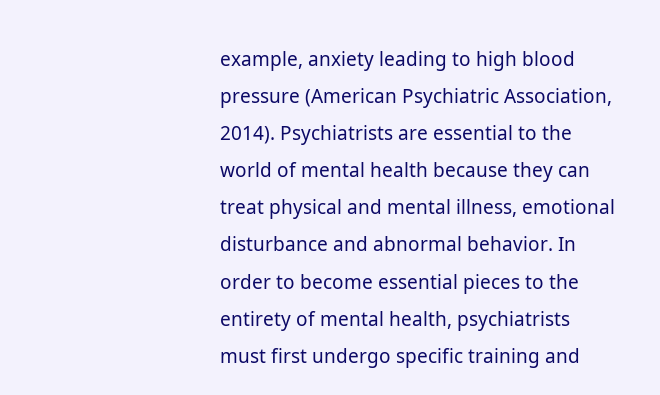example, anxiety leading to high blood pressure (American Psychiatric Association, 2014). Psychiatrists are essential to the world of mental health because they can treat physical and mental illness, emotional disturbance and abnormal behavior. In order to become essential pieces to the entirety of mental health, psychiatrists must first undergo specific training and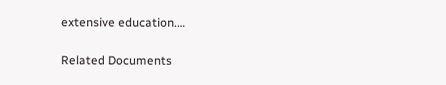extensive education.…

Related Documents